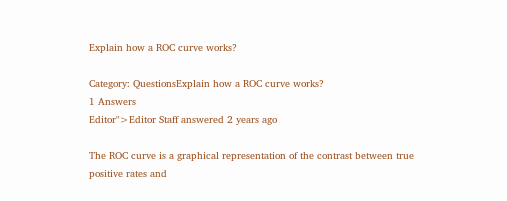Explain how a ROC curve works?

Category: QuestionsExplain how a ROC curve works?
1 Answers
Editor">Editor Staff answered 2 years ago

The ROC curve is a graphical representation of the contrast between true positive rates and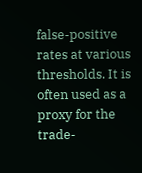false-positive rates at various thresholds. It is often used as a proxy for the trade-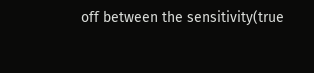off between the sensitivity(true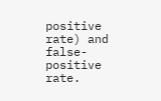positive rate) and false-positive rate.